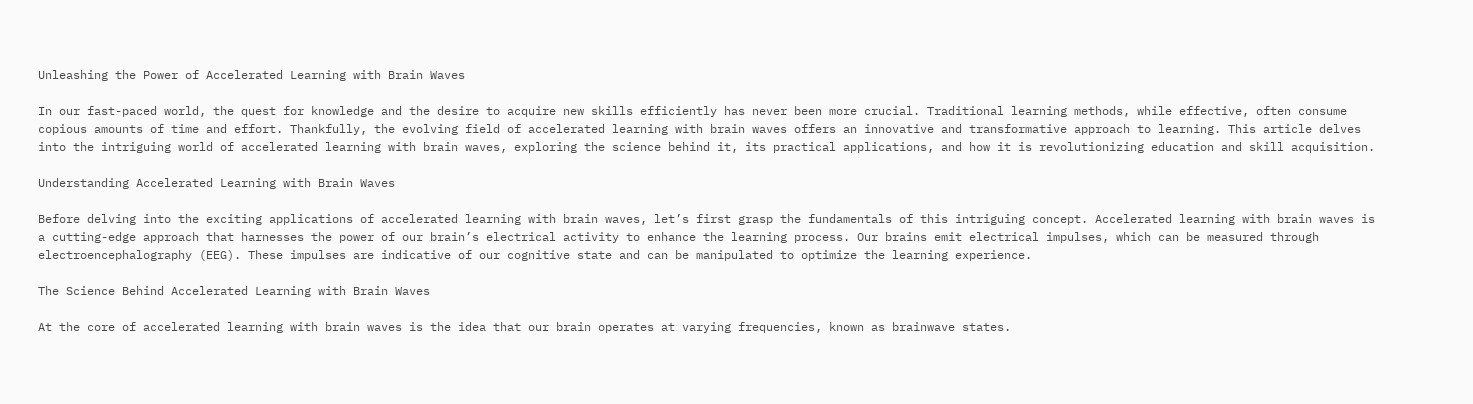Unleashing the Power of Accelerated Learning with Brain Waves

In our fast-paced world, the quest for knowledge and the desire to acquire new skills efficiently has never been more crucial. Traditional learning methods, while effective, often consume copious amounts of time and effort. Thankfully, the evolving field of accelerated learning with brain waves offers an innovative and transformative approach to learning. This article delves into the intriguing world of accelerated learning with brain waves, exploring the science behind it, its practical applications, and how it is revolutionizing education and skill acquisition.

Understanding Accelerated Learning with Brain Waves

Before delving into the exciting applications of accelerated learning with brain waves, let’s first grasp the fundamentals of this intriguing concept. Accelerated learning with brain waves is a cutting-edge approach that harnesses the power of our brain’s electrical activity to enhance the learning process. Our brains emit electrical impulses, which can be measured through electroencephalography (EEG). These impulses are indicative of our cognitive state and can be manipulated to optimize the learning experience.

The Science Behind Accelerated Learning with Brain Waves

At the core of accelerated learning with brain waves is the idea that our brain operates at varying frequencies, known as brainwave states.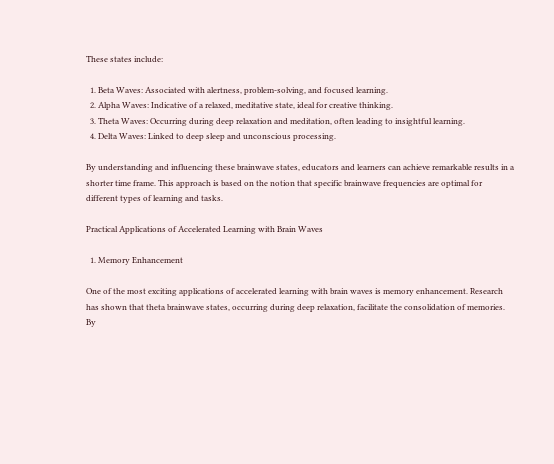These states include:

  1. Beta Waves: Associated with alertness, problem-solving, and focused learning.
  2. Alpha Waves: Indicative of a relaxed, meditative state, ideal for creative thinking.
  3. Theta Waves: Occurring during deep relaxation and meditation, often leading to insightful learning.
  4. Delta Waves: Linked to deep sleep and unconscious processing.

By understanding and influencing these brainwave states, educators and learners can achieve remarkable results in a shorter time frame. This approach is based on the notion that specific brainwave frequencies are optimal for different types of learning and tasks.

Practical Applications of Accelerated Learning with Brain Waves

  1. Memory Enhancement

One of the most exciting applications of accelerated learning with brain waves is memory enhancement. Research has shown that theta brainwave states, occurring during deep relaxation, facilitate the consolidation of memories. By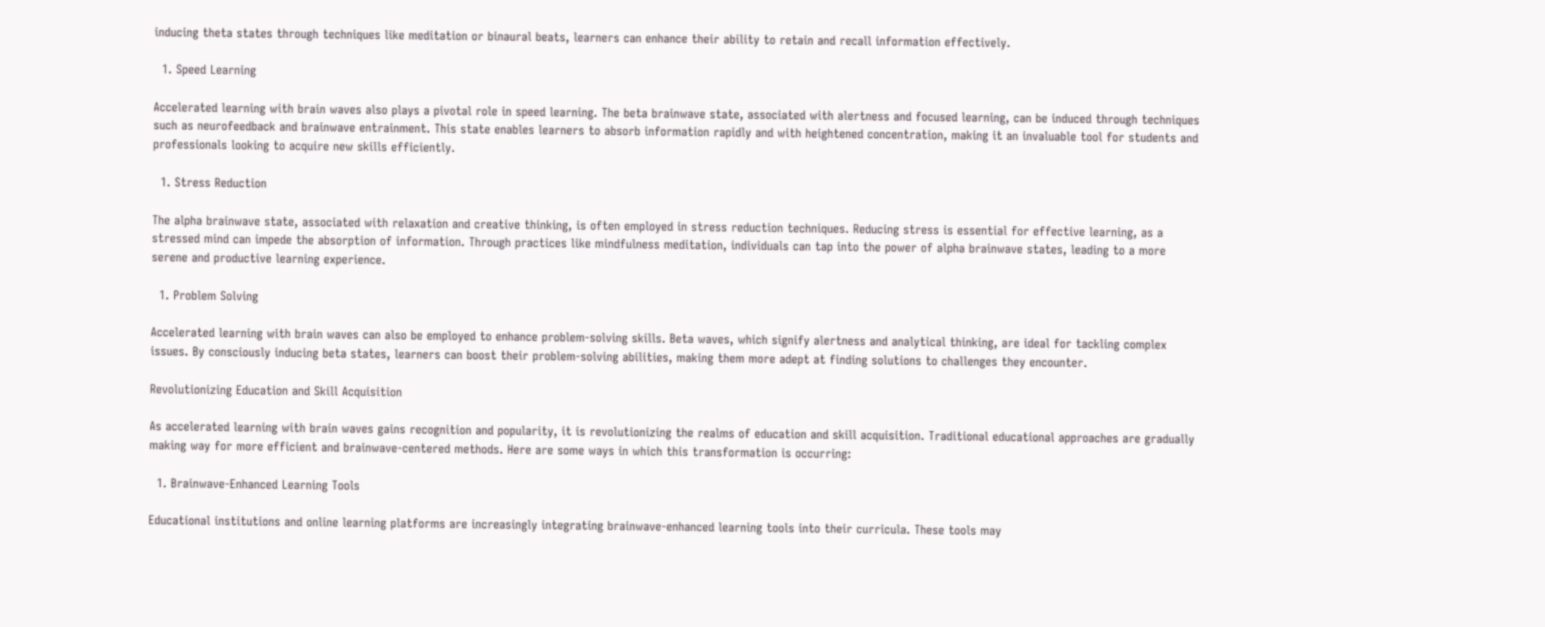inducing theta states through techniques like meditation or binaural beats, learners can enhance their ability to retain and recall information effectively.

  1. Speed Learning

Accelerated learning with brain waves also plays a pivotal role in speed learning. The beta brainwave state, associated with alertness and focused learning, can be induced through techniques such as neurofeedback and brainwave entrainment. This state enables learners to absorb information rapidly and with heightened concentration, making it an invaluable tool for students and professionals looking to acquire new skills efficiently.

  1. Stress Reduction

The alpha brainwave state, associated with relaxation and creative thinking, is often employed in stress reduction techniques. Reducing stress is essential for effective learning, as a stressed mind can impede the absorption of information. Through practices like mindfulness meditation, individuals can tap into the power of alpha brainwave states, leading to a more serene and productive learning experience.

  1. Problem Solving

Accelerated learning with brain waves can also be employed to enhance problem-solving skills. Beta waves, which signify alertness and analytical thinking, are ideal for tackling complex issues. By consciously inducing beta states, learners can boost their problem-solving abilities, making them more adept at finding solutions to challenges they encounter.

Revolutionizing Education and Skill Acquisition

As accelerated learning with brain waves gains recognition and popularity, it is revolutionizing the realms of education and skill acquisition. Traditional educational approaches are gradually making way for more efficient and brainwave-centered methods. Here are some ways in which this transformation is occurring:

  1. Brainwave-Enhanced Learning Tools

Educational institutions and online learning platforms are increasingly integrating brainwave-enhanced learning tools into their curricula. These tools may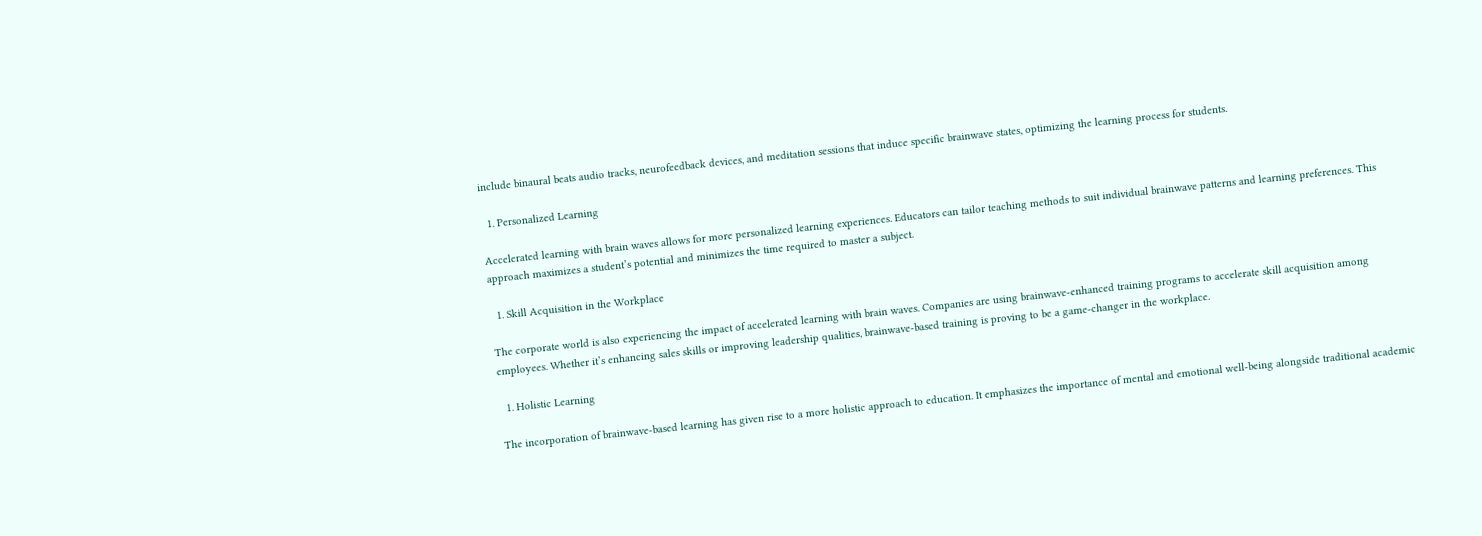include binaural beats audio tracks, neurofeedback devices, and meditation sessions that induce specific brainwave states, optimizing the learning process for students.

  1. Personalized Learning

Accelerated learning with brain waves allows for more personalized learning experiences. Educators can tailor teaching methods to suit individual brainwave patterns and learning preferences. This approach maximizes a student’s potential and minimizes the time required to master a subject.

  1. Skill Acquisition in the Workplace

The corporate world is also experiencing the impact of accelerated learning with brain waves. Companies are using brainwave-enhanced training programs to accelerate skill acquisition among employees. Whether it’s enhancing sales skills or improving leadership qualities, brainwave-based training is proving to be a game-changer in the workplace.

  1. Holistic Learning

The incorporation of brainwave-based learning has given rise to a more holistic approach to education. It emphasizes the importance of mental and emotional well-being alongside traditional academic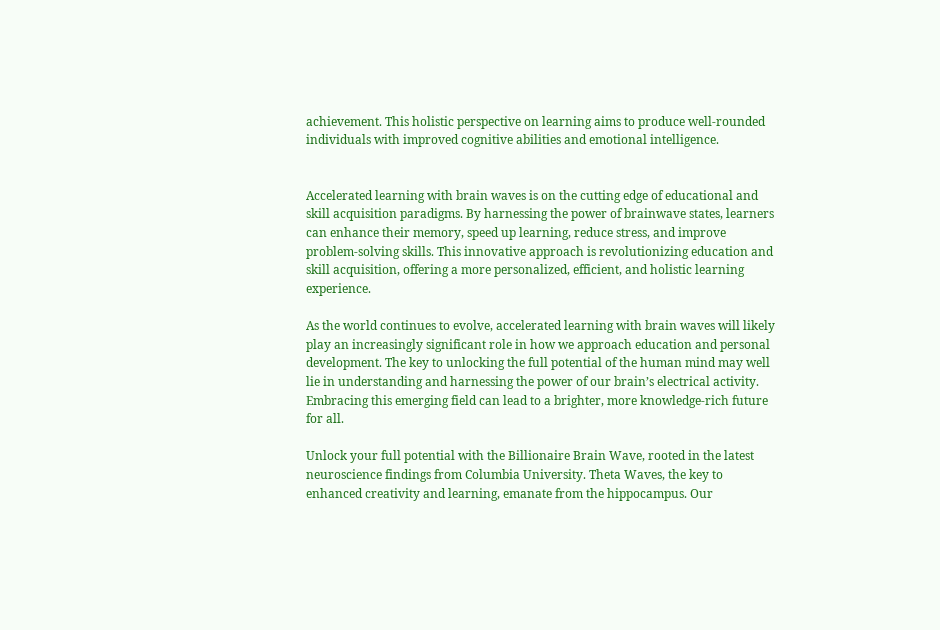achievement. This holistic perspective on learning aims to produce well-rounded individuals with improved cognitive abilities and emotional intelligence.


Accelerated learning with brain waves is on the cutting edge of educational and skill acquisition paradigms. By harnessing the power of brainwave states, learners can enhance their memory, speed up learning, reduce stress, and improve problem-solving skills. This innovative approach is revolutionizing education and skill acquisition, offering a more personalized, efficient, and holistic learning experience.

As the world continues to evolve, accelerated learning with brain waves will likely play an increasingly significant role in how we approach education and personal development. The key to unlocking the full potential of the human mind may well lie in understanding and harnessing the power of our brain’s electrical activity. Embracing this emerging field can lead to a brighter, more knowledge-rich future for all.

Unlock your full potential with the Billionaire Brain Wave, rooted in the latest neuroscience findings from Columbia University. Theta Waves, the key to enhanced creativity and learning, emanate from the hippocampus. Our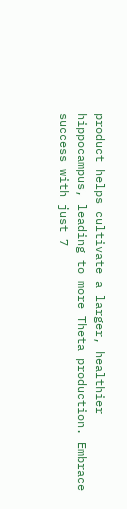product helps cultivate a larger, healthier hippocampus, leading to more Theta production. Embrace success with just 7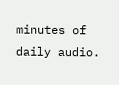minutes of daily audio.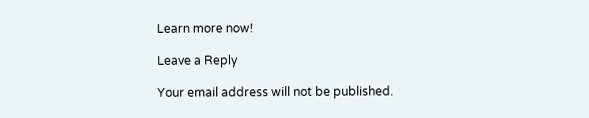Learn more now!

Leave a Reply

Your email address will not be published.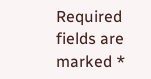Required fields are marked *